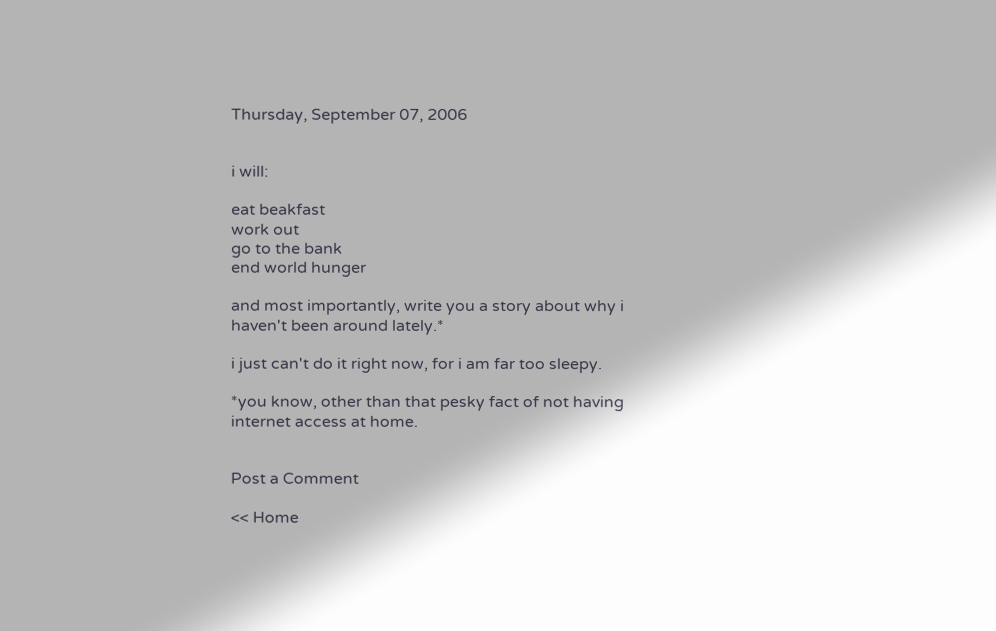Thursday, September 07, 2006


i will:

eat beakfast
work out
go to the bank
end world hunger

and most importantly, write you a story about why i haven't been around lately.*

i just can't do it right now, for i am far too sleepy.

*you know, other than that pesky fact of not having internet access at home.


Post a Comment

<< Home